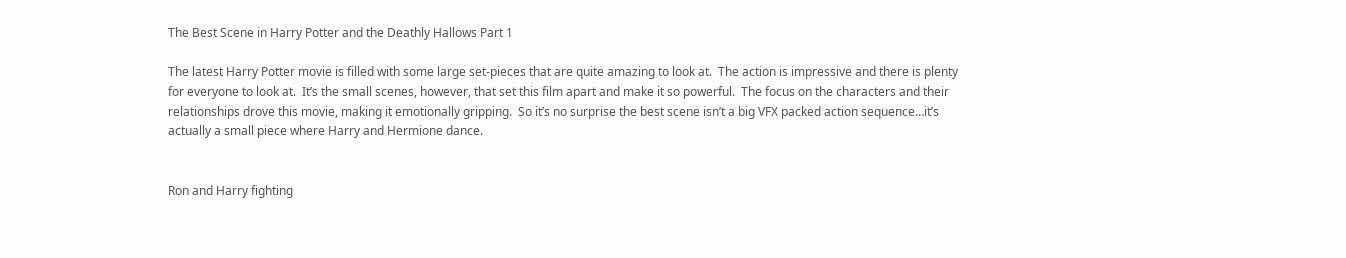The Best Scene in Harry Potter and the Deathly Hallows Part 1

The latest Harry Potter movie is filled with some large set-pieces that are quite amazing to look at.  The action is impressive and there is plenty for everyone to look at.  It’s the small scenes, however, that set this film apart and make it so powerful.  The focus on the characters and their relationships drove this movie, making it emotionally gripping.  So it’s no surprise the best scene isn’t a big VFX packed action sequence…it’s actually a small piece where Harry and Hermione dance.


Ron and Harry fighting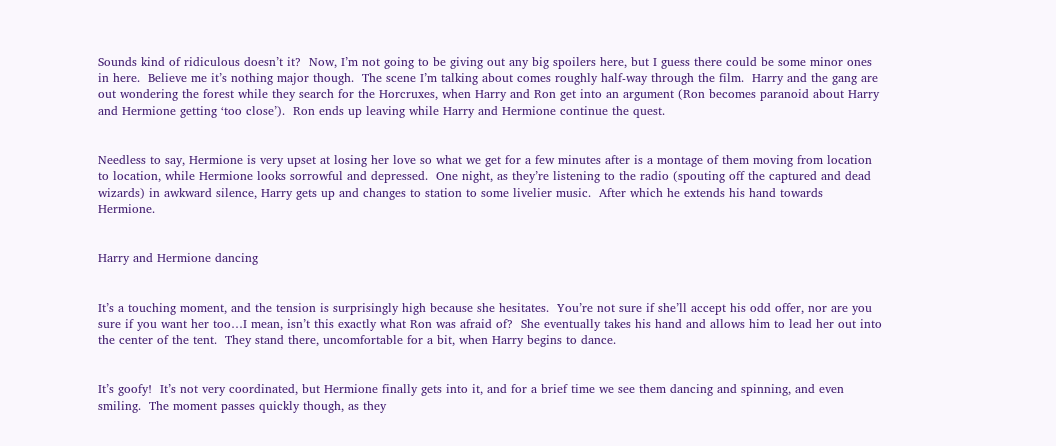Sounds kind of ridiculous doesn’t it?  Now, I’m not going to be giving out any big spoilers here, but I guess there could be some minor ones in here.  Believe me it’s nothing major though.  The scene I’m talking about comes roughly half-way through the film.  Harry and the gang are out wondering the forest while they search for the Horcruxes, when Harry and Ron get into an argument (Ron becomes paranoid about Harry and Hermione getting ‘too close’).  Ron ends up leaving while Harry and Hermione continue the quest.


Needless to say, Hermione is very upset at losing her love so what we get for a few minutes after is a montage of them moving from location to location, while Hermione looks sorrowful and depressed.  One night, as they’re listening to the radio (spouting off the captured and dead wizards) in awkward silence, Harry gets up and changes to station to some livelier music.  After which he extends his hand towards Hermione.


Harry and Hermione dancing


It’s a touching moment, and the tension is surprisingly high because she hesitates.  You’re not sure if she’ll accept his odd offer, nor are you sure if you want her too…I mean, isn’t this exactly what Ron was afraid of?  She eventually takes his hand and allows him to lead her out into the center of the tent.  They stand there, uncomfortable for a bit, when Harry begins to dance.


It’s goofy!  It’s not very coordinated, but Hermione finally gets into it, and for a brief time we see them dancing and spinning, and even smiling.  The moment passes quickly though, as they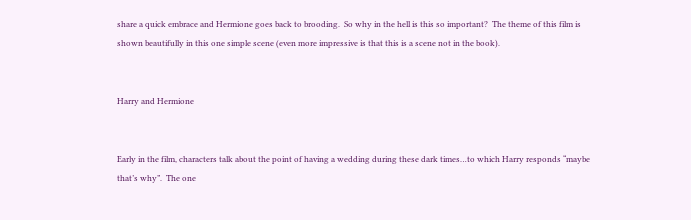share a quick embrace and Hermione goes back to brooding.  So why in the hell is this so important?  The theme of this film is shown beautifully in this one simple scene (even more impressive is that this is a scene not in the book).


Harry and Hermione


Early in the film, characters talk about the point of having a wedding during these dark times…to which Harry responds “maybe that’s why”.  The one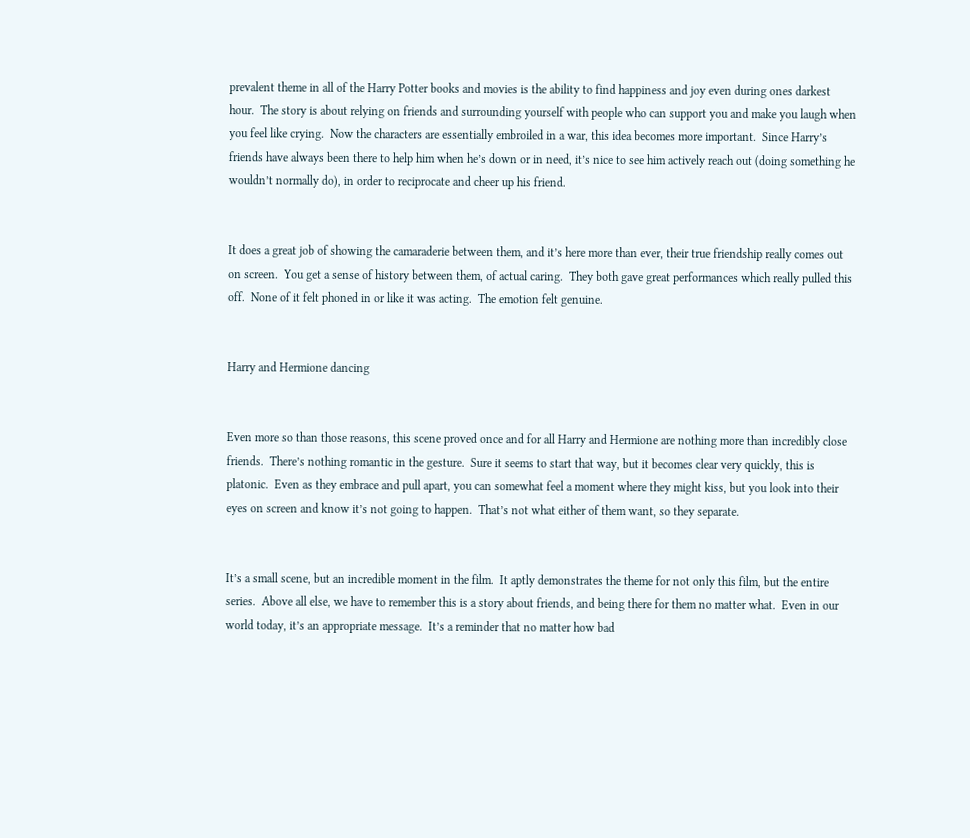prevalent theme in all of the Harry Potter books and movies is the ability to find happiness and joy even during ones darkest hour.  The story is about relying on friends and surrounding yourself with people who can support you and make you laugh when you feel like crying.  Now the characters are essentially embroiled in a war, this idea becomes more important.  Since Harry’s friends have always been there to help him when he’s down or in need, it’s nice to see him actively reach out (doing something he wouldn’t normally do), in order to reciprocate and cheer up his friend.


It does a great job of showing the camaraderie between them, and it’s here more than ever, their true friendship really comes out on screen.  You get a sense of history between them, of actual caring.  They both gave great performances which really pulled this off.  None of it felt phoned in or like it was acting.  The emotion felt genuine.


Harry and Hermione dancing


Even more so than those reasons, this scene proved once and for all Harry and Hermione are nothing more than incredibly close friends.  There’s nothing romantic in the gesture.  Sure it seems to start that way, but it becomes clear very quickly, this is platonic.  Even as they embrace and pull apart, you can somewhat feel a moment where they might kiss, but you look into their eyes on screen and know it’s not going to happen.  That’s not what either of them want, so they separate.


It’s a small scene, but an incredible moment in the film.  It aptly demonstrates the theme for not only this film, but the entire series.  Above all else, we have to remember this is a story about friends, and being there for them no matter what.  Even in our world today, it’s an appropriate message.  It’s a reminder that no matter how bad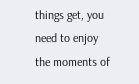things get, you need to enjoy the moments of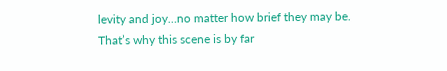levity and joy…no matter how brief they may be.  That’s why this scene is by far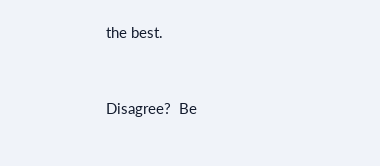the best.


Disagree?  Be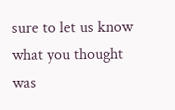sure to let us know what you thought was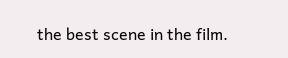the best scene in the film.